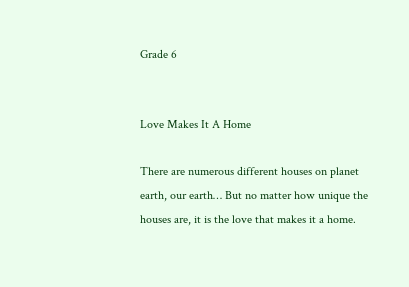Grade 6


Love Makes It A Home

There are numerous different houses on planet earth, our earth… But no matter how unique the houses are, it is the love that makes it a home.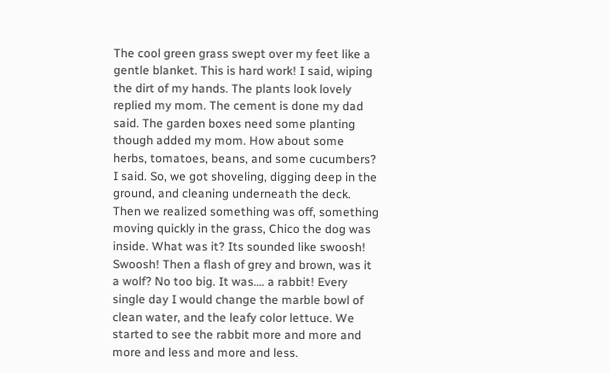The cool green grass swept over my feet like a gentle blanket. This is hard work! I said, wiping the dirt of my hands. The plants look lovely replied my mom. The cement is done my dad said. The garden boxes need some planting though added my mom. How about some herbs, tomatoes, beans, and some cucumbers? I said. So, we got shoveling, digging deep in the ground, and cleaning underneath the deck. Then we realized something was off, something moving quickly in the grass, Chico the dog was inside. What was it? Its sounded like swoosh! Swoosh! Then a flash of grey and brown, was it a wolf? No too big. It was…. a rabbit! Every single day I would change the marble bowl of clean water, and the leafy color lettuce. We started to see the rabbit more and more and more and less and more and less.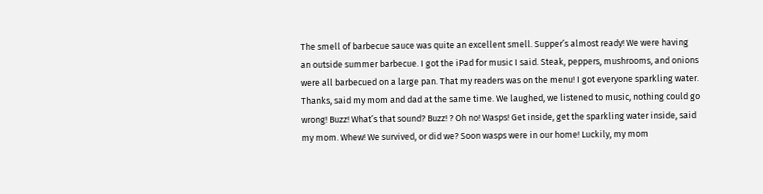The smell of barbecue sauce was quite an excellent smell. Supper’s almost ready! We were having an outside summer barbecue. I got the iPad for music I said. Steak, peppers, mushrooms, and onions were all barbecued on a large pan. That my readers was on the menu! I got everyone sparkling water. Thanks, said my mom and dad at the same time. We laughed, we listened to music, nothing could go wrong! Buzz! What’s that sound? Buzz! ? Oh no! Wasps! Get inside, get the sparkling water inside, said my mom. Whew! We survived, or did we? Soon wasps were in our home! Luckily, my mom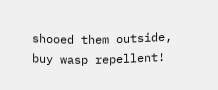shooed them outside, buy wasp repellent!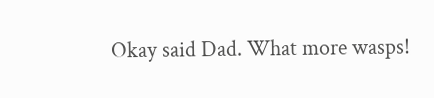Okay said Dad. What more wasps!